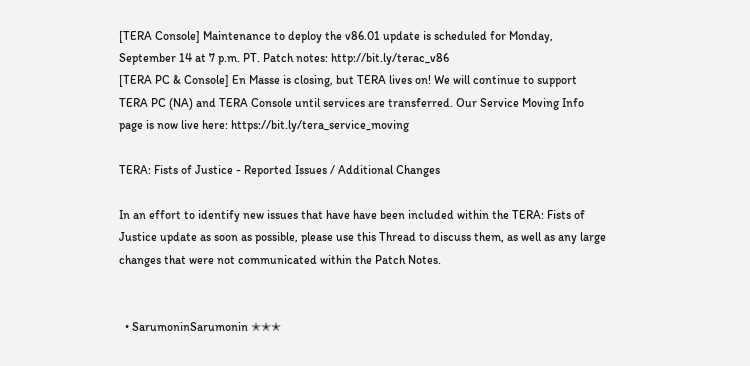[TERA Console] Maintenance to deploy the v86.01 update is scheduled for Monday, September 14 at 7 p.m. PT. Patch notes: http://bit.ly/terac_v86
[TERA PC & Console] En Masse is closing, but TERA lives on! We will continue to support TERA PC (NA) and TERA Console until services are transferred. Our Service Moving Info page is now live here: https://bit.ly/tera_service_moving

TERA: Fists of Justice - Reported Issues / Additional Changes

In an effort to identify new issues that have have been included within the TERA: Fists of Justice update as soon as possible, please use this Thread to discuss them, as well as any large changes that were not communicated within the Patch Notes.


  • SarumoninSarumonin ✭✭✭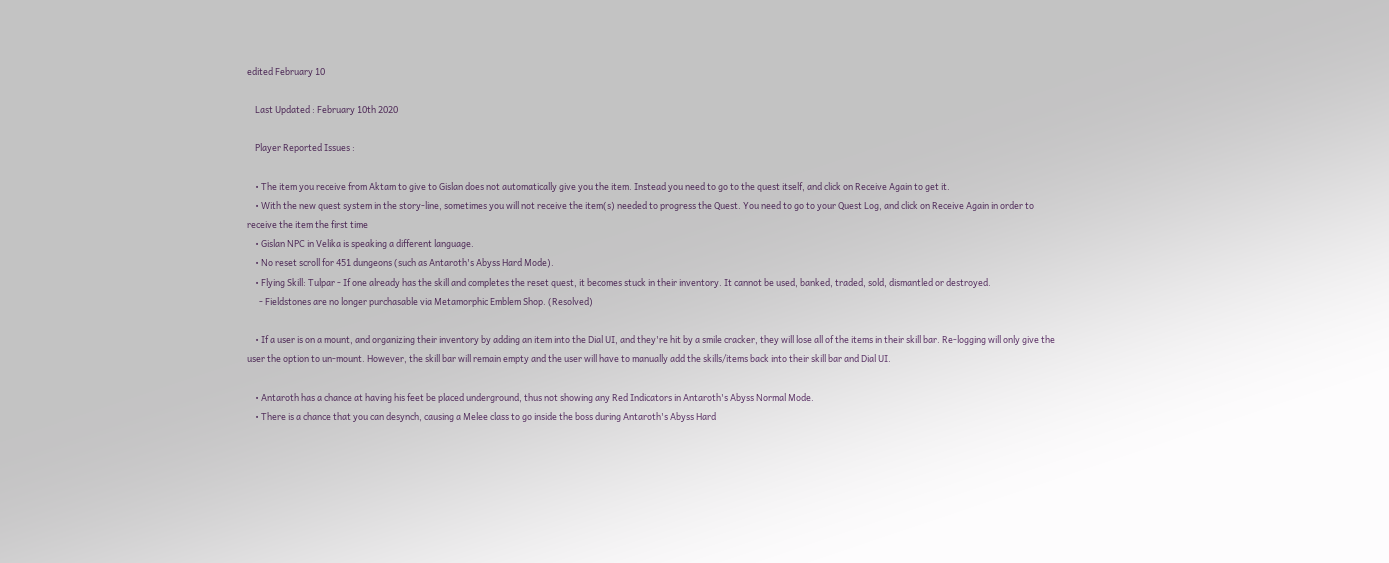edited February 10

    Last Updated : February 10th 2020

    Player Reported Issues :

    • The item you receive from Aktam to give to Gislan does not automatically give you the item. Instead you need to go to the quest itself, and click on Receive Again to get it.
    • With the new quest system in the story-line, sometimes you will not receive the item(s) needed to progress the Quest. You need to go to your Quest Log, and click on Receive Again in order to receive the item the first time
    • Gislan NPC in Velika is speaking a different language.
    • No reset scroll for 451 dungeons (such as Antaroth's Abyss Hard Mode).
    • Flying Skill: Tulpar - If one already has the skill and completes the reset quest, it becomes stuck in their inventory. It cannot be used, banked, traded, sold, dismantled or destroyed.
      - Fieldstones are no longer purchasable via Metamorphic Emblem Shop. (Resolved)

    • If a user is on a mount, and organizing their inventory by adding an item into the Dial UI, and they're hit by a smile cracker, they will lose all of the items in their skill bar. Re-logging will only give the user the option to un-mount. However, the skill bar will remain empty and the user will have to manually add the skills/items back into their skill bar and Dial UI.

    • Antaroth has a chance at having his feet be placed underground, thus not showing any Red Indicators in Antaroth's Abyss Normal Mode.
    • There is a chance that you can desynch, causing a Melee class to go inside the boss during Antaroth's Abyss Hard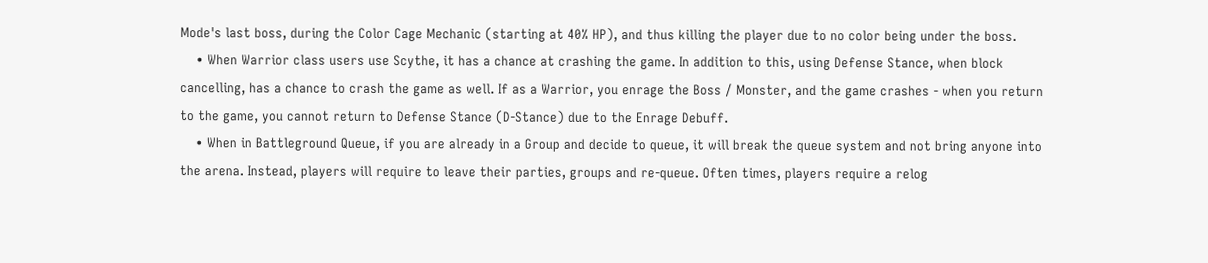Mode's last boss, during the Color Cage Mechanic (starting at 40% HP), and thus killing the player due to no color being under the boss.
    • When Warrior class users use Scythe, it has a chance at crashing the game. In addition to this, using Defense Stance, when block cancelling, has a chance to crash the game as well. If as a Warrior, you enrage the Boss / Monster, and the game crashes - when you return to the game, you cannot return to Defense Stance (D-Stance) due to the Enrage Debuff.
    • When in Battleground Queue, if you are already in a Group and decide to queue, it will break the queue system and not bring anyone into the arena. Instead, players will require to leave their parties, groups and re-queue. Often times, players require a relog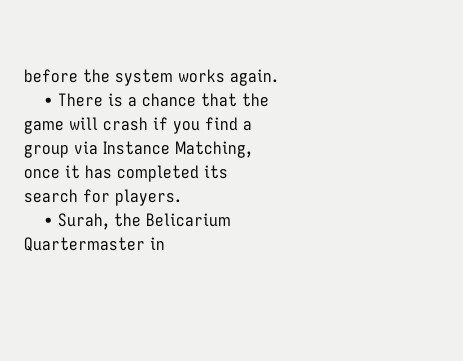before the system works again.
    • There is a chance that the game will crash if you find a group via Instance Matching, once it has completed its search for players.
    • Surah, the Belicarium Quartermaster in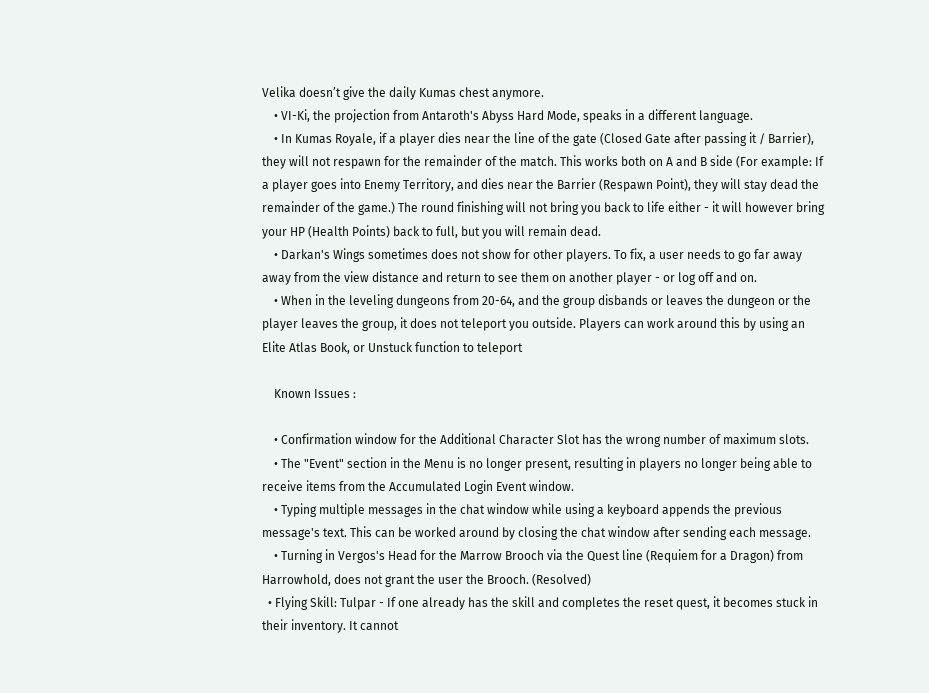Velika doesn’t give the daily Kumas chest anymore.
    • VI-Ki, the projection from Antaroth's Abyss Hard Mode, speaks in a different language.
    • In Kumas Royale, if a player dies near the line of the gate (Closed Gate after passing it / Barrier), they will not respawn for the remainder of the match. This works both on A and B side (For example: If a player goes into Enemy Territory, and dies near the Barrier (Respawn Point), they will stay dead the remainder of the game.) The round finishing will not bring you back to life either - it will however bring your HP (Health Points) back to full, but you will remain dead.
    • Darkan's Wings sometimes does not show for other players. To fix, a user needs to go far away away from the view distance and return to see them on another player - or log off and on.
    • When in the leveling dungeons from 20-64, and the group disbands or leaves the dungeon or the player leaves the group, it does not teleport you outside. Players can work around this by using an Elite Atlas Book, or Unstuck function to teleport

    Known Issues :

    • Confirmation window for the Additional Character Slot has the wrong number of maximum slots.
    • The "Event" section in the Menu is no longer present, resulting in players no longer being able to receive items from the Accumulated Login Event window.
    • Typing multiple messages in the chat window while using a keyboard appends the previous message's text. This can be worked around by closing the chat window after sending each message.
    • Turning in Vergos's Head for the Marrow Brooch via the Quest line (Requiem for a Dragon) from Harrowhold, does not grant the user the Brooch. (Resolved)
  • Flying Skill: Tulpar - If one already has the skill and completes the reset quest, it becomes stuck in their inventory. It cannot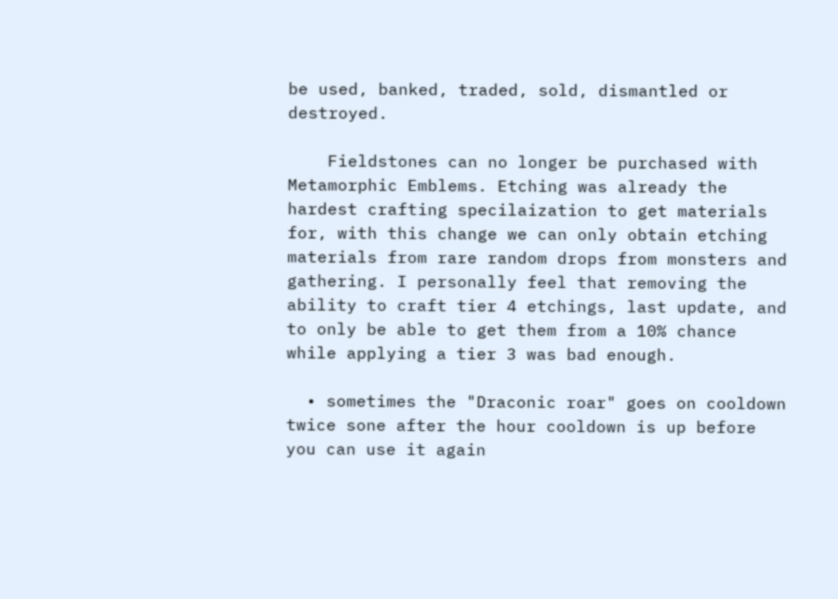be used, banked, traded, sold, dismantled or destroyed.

    Fieldstones can no longer be purchased with Metamorphic Emblems. Etching was already the hardest crafting specilaization to get materials for, with this change we can only obtain etching materials from rare random drops from monsters and gathering. I personally feel that removing the ability to craft tier 4 etchings, last update, and to only be able to get them from a 10% chance while applying a tier 3 was bad enough.

  • sometimes the "Draconic roar" goes on cooldown twice sone after the hour cooldown is up before you can use it again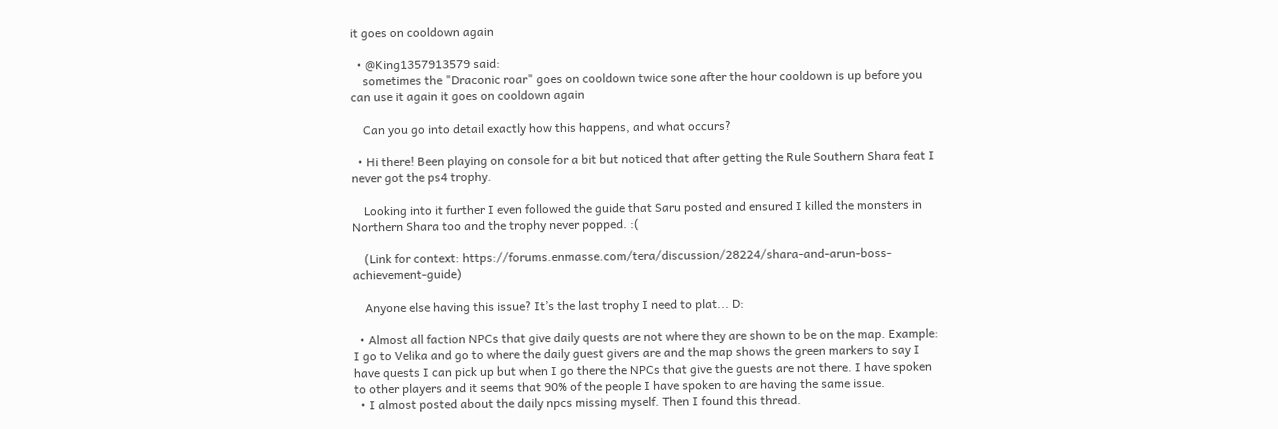it goes on cooldown again

  • @King1357913579 said:
    sometimes the "Draconic roar" goes on cooldown twice sone after the hour cooldown is up before you can use it again it goes on cooldown again

    Can you go into detail exactly how this happens, and what occurs?

  • Hi there! Been playing on console for a bit but noticed that after getting the Rule Southern Shara feat I never got the ps4 trophy.

    Looking into it further I even followed the guide that Saru posted and ensured I killed the monsters in Northern Shara too and the trophy never popped. :(

    (Link for context: https://forums.enmasse.com/tera/discussion/28224/shara-and-arun-boss-achievement-guide)

    Anyone else having this issue? It’s the last trophy I need to plat... D:

  • Almost all faction NPCs that give daily quests are not where they are shown to be on the map. Example: I go to Velika and go to where the daily guest givers are and the map shows the green markers to say I have quests I can pick up but when I go there the NPCs that give the guests are not there. I have spoken to other players and it seems that 90% of the people I have spoken to are having the same issue.
  • I almost posted about the daily npcs missing myself. Then I found this thread.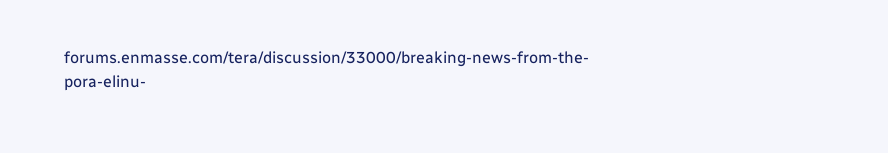forums.enmasse.com/tera/discussion/33000/breaking-news-from-the-pora-elinu-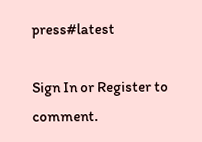press#latest

Sign In or Register to comment.